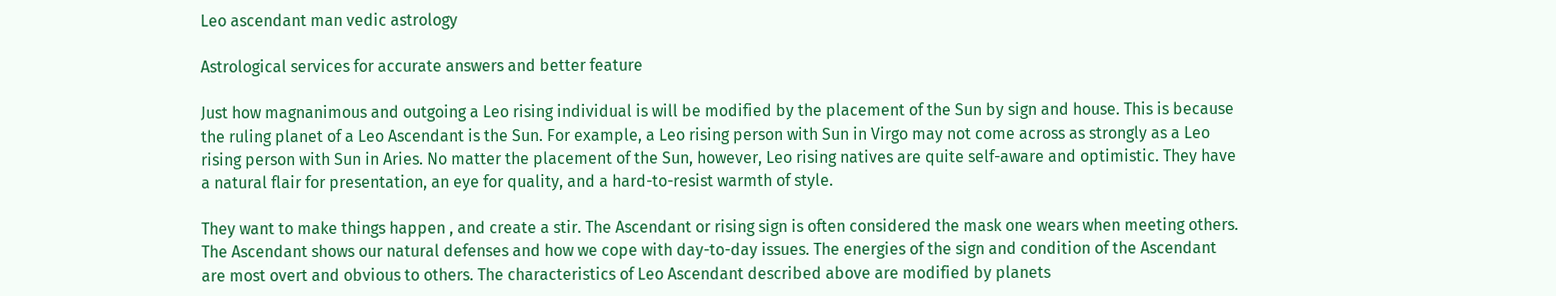Leo ascendant man vedic astrology

Astrological services for accurate answers and better feature

Just how magnanimous and outgoing a Leo rising individual is will be modified by the placement of the Sun by sign and house. This is because the ruling planet of a Leo Ascendant is the Sun. For example, a Leo rising person with Sun in Virgo may not come across as strongly as a Leo rising person with Sun in Aries. No matter the placement of the Sun, however, Leo rising natives are quite self-aware and optimistic. They have a natural flair for presentation, an eye for quality, and a hard-to-resist warmth of style.

They want to make things happen , and create a stir. The Ascendant or rising sign is often considered the mask one wears when meeting others. The Ascendant shows our natural defenses and how we cope with day-to-day issues. The energies of the sign and condition of the Ascendant are most overt and obvious to others. The characteristics of Leo Ascendant described above are modified by planets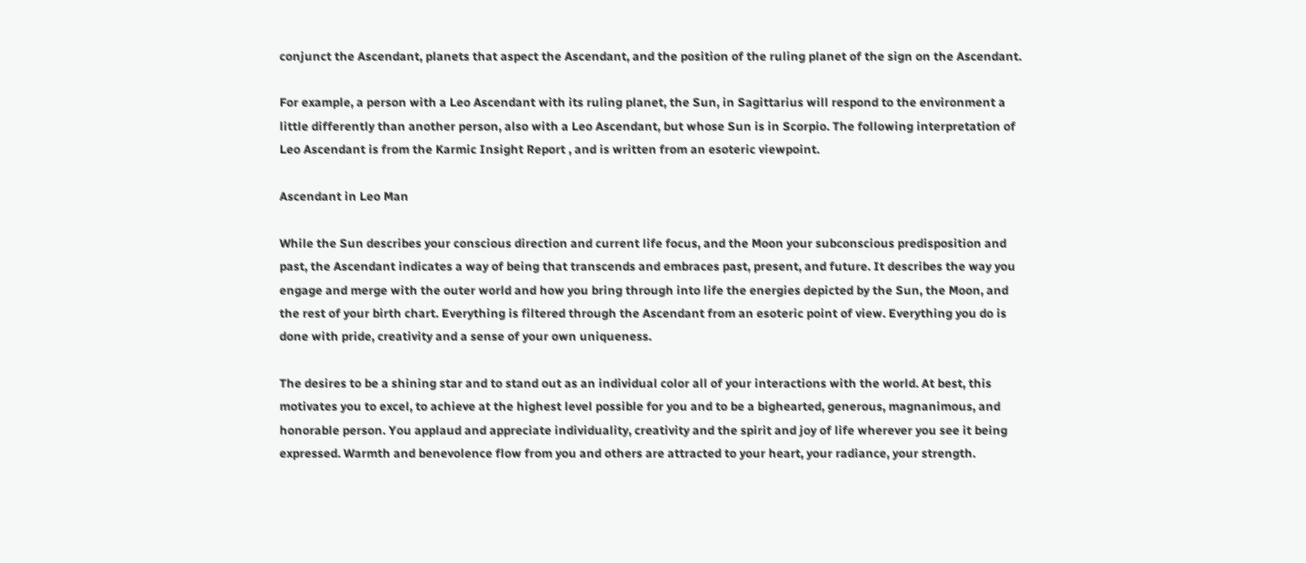conjunct the Ascendant, planets that aspect the Ascendant, and the position of the ruling planet of the sign on the Ascendant.

For example, a person with a Leo Ascendant with its ruling planet, the Sun, in Sagittarius will respond to the environment a little differently than another person, also with a Leo Ascendant, but whose Sun is in Scorpio. The following interpretation of Leo Ascendant is from the Karmic Insight Report , and is written from an esoteric viewpoint.

Ascendant in Leo Man

While the Sun describes your conscious direction and current life focus, and the Moon your subconscious predisposition and past, the Ascendant indicates a way of being that transcends and embraces past, present, and future. It describes the way you engage and merge with the outer world and how you bring through into life the energies depicted by the Sun, the Moon, and the rest of your birth chart. Everything is filtered through the Ascendant from an esoteric point of view. Everything you do is done with pride, creativity and a sense of your own uniqueness.

The desires to be a shining star and to stand out as an individual color all of your interactions with the world. At best, this motivates you to excel, to achieve at the highest level possible for you and to be a bighearted, generous, magnanimous, and honorable person. You applaud and appreciate individuality, creativity and the spirit and joy of life wherever you see it being expressed. Warmth and benevolence flow from you and others are attracted to your heart, your radiance, your strength.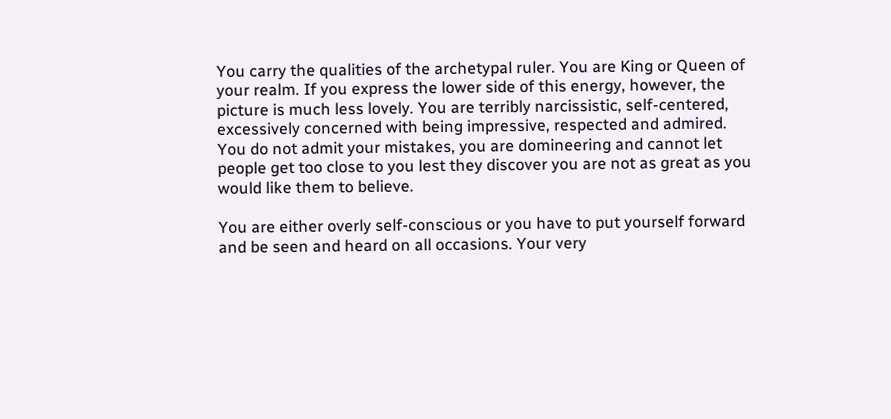You carry the qualities of the archetypal ruler. You are King or Queen of your realm. If you express the lower side of this energy, however, the picture is much less lovely. You are terribly narcissistic, self-centered, excessively concerned with being impressive, respected and admired. You do not admit your mistakes, you are domineering and cannot let people get too close to you lest they discover you are not as great as you would like them to believe.

You are either overly self-conscious or you have to put yourself forward and be seen and heard on all occasions. Your very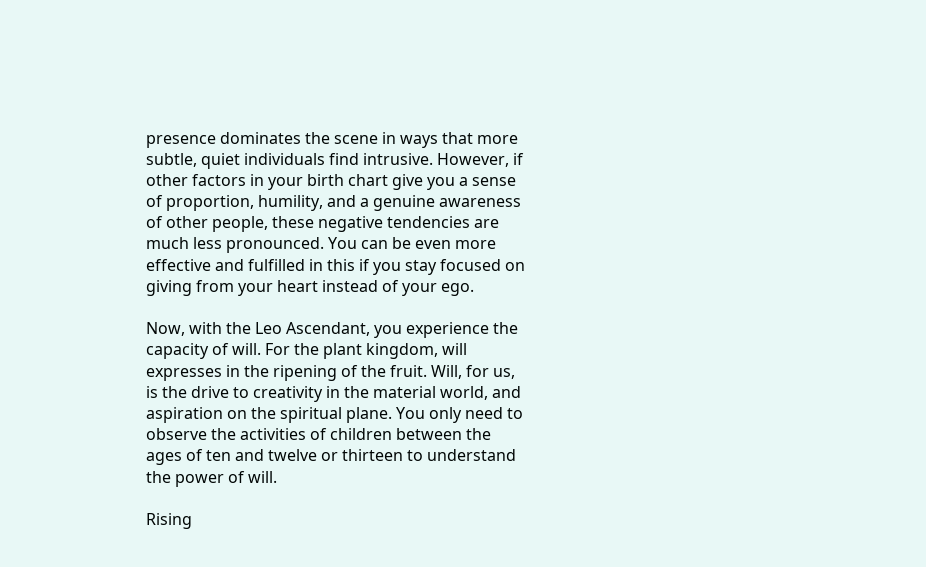presence dominates the scene in ways that more subtle, quiet individuals find intrusive. However, if other factors in your birth chart give you a sense of proportion, humility, and a genuine awareness of other people, these negative tendencies are much less pronounced. You can be even more effective and fulfilled in this if you stay focused on giving from your heart instead of your ego.

Now, with the Leo Ascendant, you experience the capacity of will. For the plant kingdom, will expresses in the ripening of the fruit. Will, for us, is the drive to creativity in the material world, and aspiration on the spiritual plane. You only need to observe the activities of children between the ages of ten and twelve or thirteen to understand the power of will.

Rising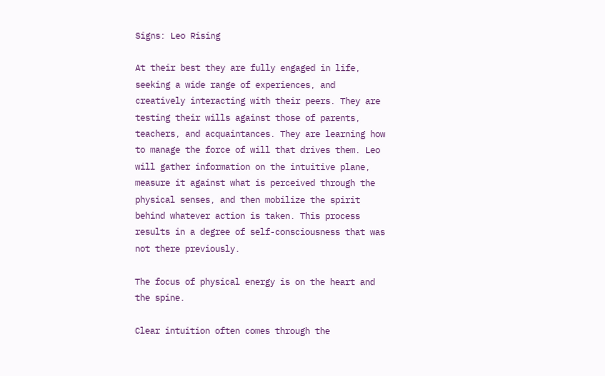Signs: Leo Rising

At their best they are fully engaged in life, seeking a wide range of experiences, and creatively interacting with their peers. They are testing their wills against those of parents, teachers, and acquaintances. They are learning how to manage the force of will that drives them. Leo will gather information on the intuitive plane, measure it against what is perceived through the physical senses, and then mobilize the spirit behind whatever action is taken. This process results in a degree of self-consciousness that was not there previously.

The focus of physical energy is on the heart and the spine.

Clear intuition often comes through the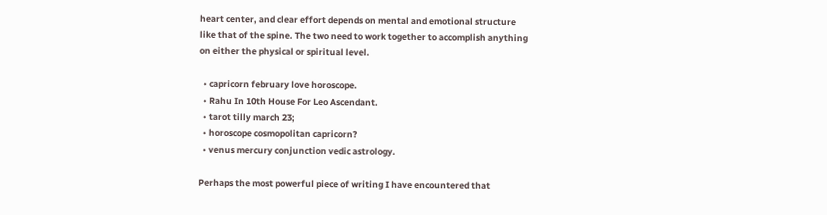heart center, and clear effort depends on mental and emotional structure like that of the spine. The two need to work together to accomplish anything on either the physical or spiritual level.

  • capricorn february love horoscope.
  • Rahu In 10th House For Leo Ascendant.
  • tarot tilly march 23;
  • horoscope cosmopolitan capricorn?
  • venus mercury conjunction vedic astrology.

Perhaps the most powerful piece of writing I have encountered that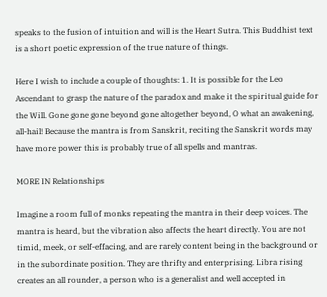speaks to the fusion of intuition and will is the Heart Sutra. This Buddhist text is a short poetic expression of the true nature of things.

Here I wish to include a couple of thoughts: 1. It is possible for the Leo Ascendant to grasp the nature of the paradox and make it the spiritual guide for the Will. Gone gone gone beyond gone altogether beyond, O what an awakening, all-hail! Because the mantra is from Sanskrit, reciting the Sanskrit words may have more power this is probably true of all spells and mantras.

MORE IN Relationships

Imagine a room full of monks repeating the mantra in their deep voices. The mantra is heard, but the vibration also affects the heart directly. You are not timid, meek, or self-effacing, and are rarely content being in the background or in the subordinate position. They are thrifty and enterprising. Libra rising creates an all rounder, a person who is a generalist and well accepted in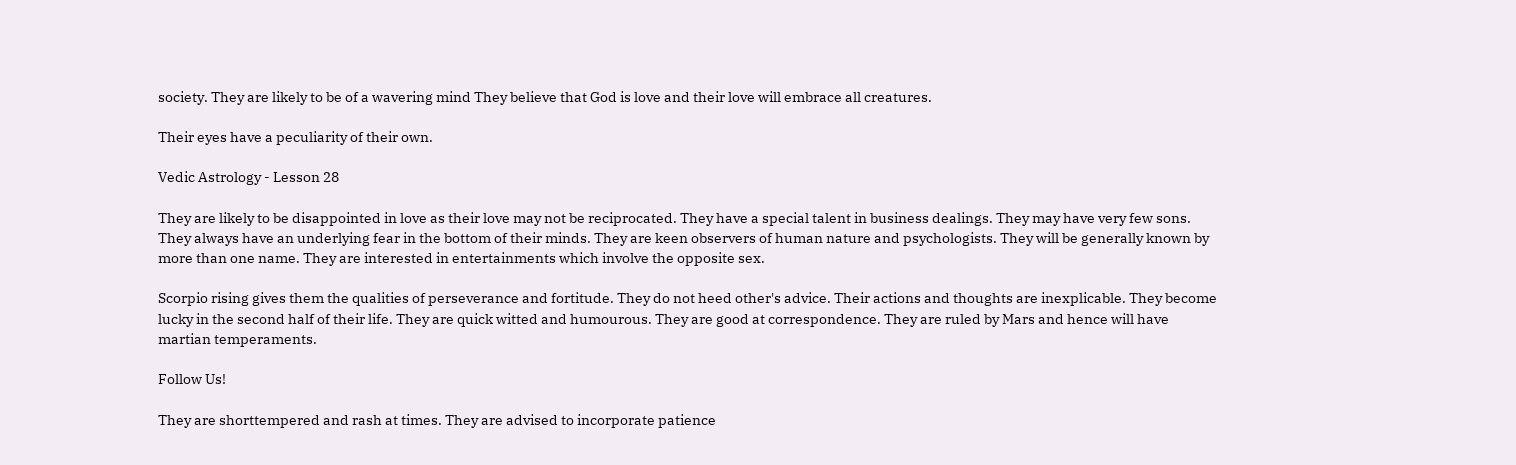society. They are likely to be of a wavering mind They believe that God is love and their love will embrace all creatures.

Their eyes have a peculiarity of their own.

Vedic Astrology - Lesson 28

They are likely to be disappointed in love as their love may not be reciprocated. They have a special talent in business dealings. They may have very few sons. They always have an underlying fear in the bottom of their minds. They are keen observers of human nature and psychologists. They will be generally known by more than one name. They are interested in entertainments which involve the opposite sex.

Scorpio rising gives them the qualities of perseverance and fortitude. They do not heed other's advice. Their actions and thoughts are inexplicable. They become lucky in the second half of their life. They are quick witted and humourous. They are good at correspondence. They are ruled by Mars and hence will have martian temperaments.

Follow Us!

They are shorttempered and rash at times. They are advised to incorporate patience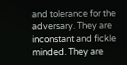and tolerance for the adversary. They are inconstant and fickle minded. They are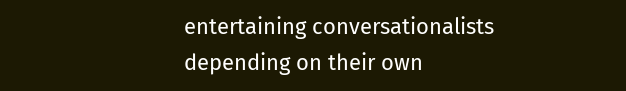entertaining conversationalists depending on their own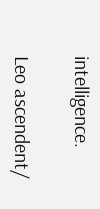intelligence.

Leo ascendent/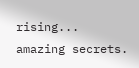rising... amazing secrets.